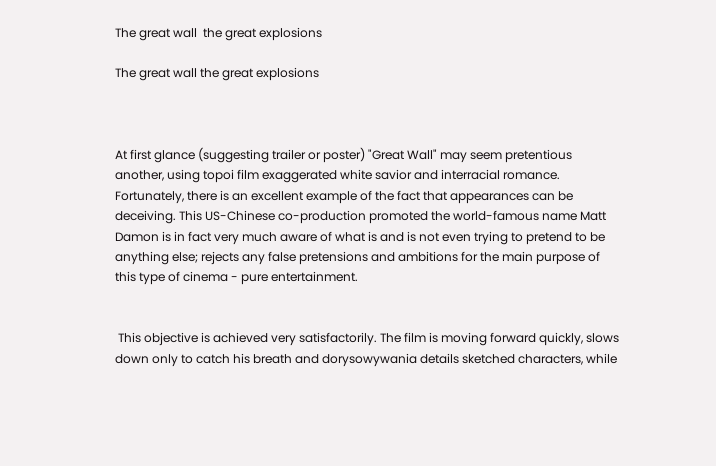The great wall  the great explosions

The great wall the great explosions



At first glance (suggesting trailer or poster) "Great Wall" may seem pretentious another, using topoi film exaggerated white savior and interracial romance. Fortunately, there is an excellent example of the fact that appearances can be deceiving. This US-Chinese co-production promoted the world-famous name Matt Damon is in fact very much aware of what is and is not even trying to pretend to be anything else; rejects any false pretensions and ambitions for the main purpose of this type of cinema - pure entertainment.


 This objective is achieved very satisfactorily. The film is moving forward quickly, slows down only to catch his breath and dorysowywania details sketched characters, while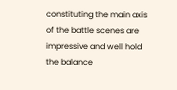constituting the main axis of the battle scenes are impressive and well hold the balance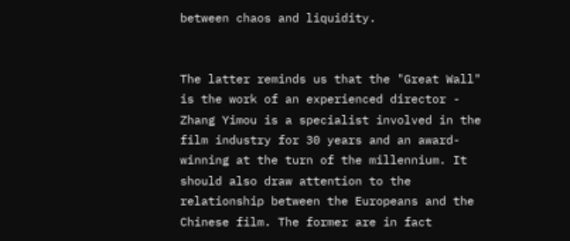between chaos and liquidity.


The latter reminds us that the "Great Wall" is the work of an experienced director - Zhang Yimou is a specialist involved in the film industry for 30 years and an award-winning at the turn of the millennium. It should also draw attention to the relationship between the Europeans and the Chinese film. The former are in fact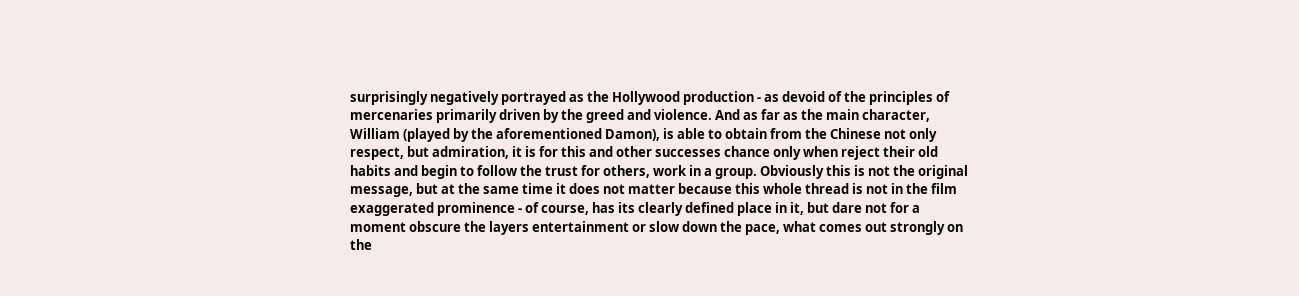surprisingly negatively portrayed as the Hollywood production - as devoid of the principles of mercenaries primarily driven by the greed and violence. And as far as the main character, William (played by the aforementioned Damon), is able to obtain from the Chinese not only respect, but admiration, it is for this and other successes chance only when reject their old habits and begin to follow the trust for others, work in a group. Obviously this is not the original message, but at the same time it does not matter because this whole thread is not in the film exaggerated prominence - of course, has its clearly defined place in it, but dare not for a moment obscure the layers entertainment or slow down the pace, what comes out strongly on the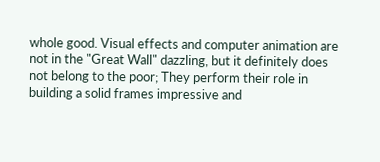whole good. Visual effects and computer animation are not in the "Great Wall" dazzling, but it definitely does not belong to the poor; They perform their role in building a solid frames impressive and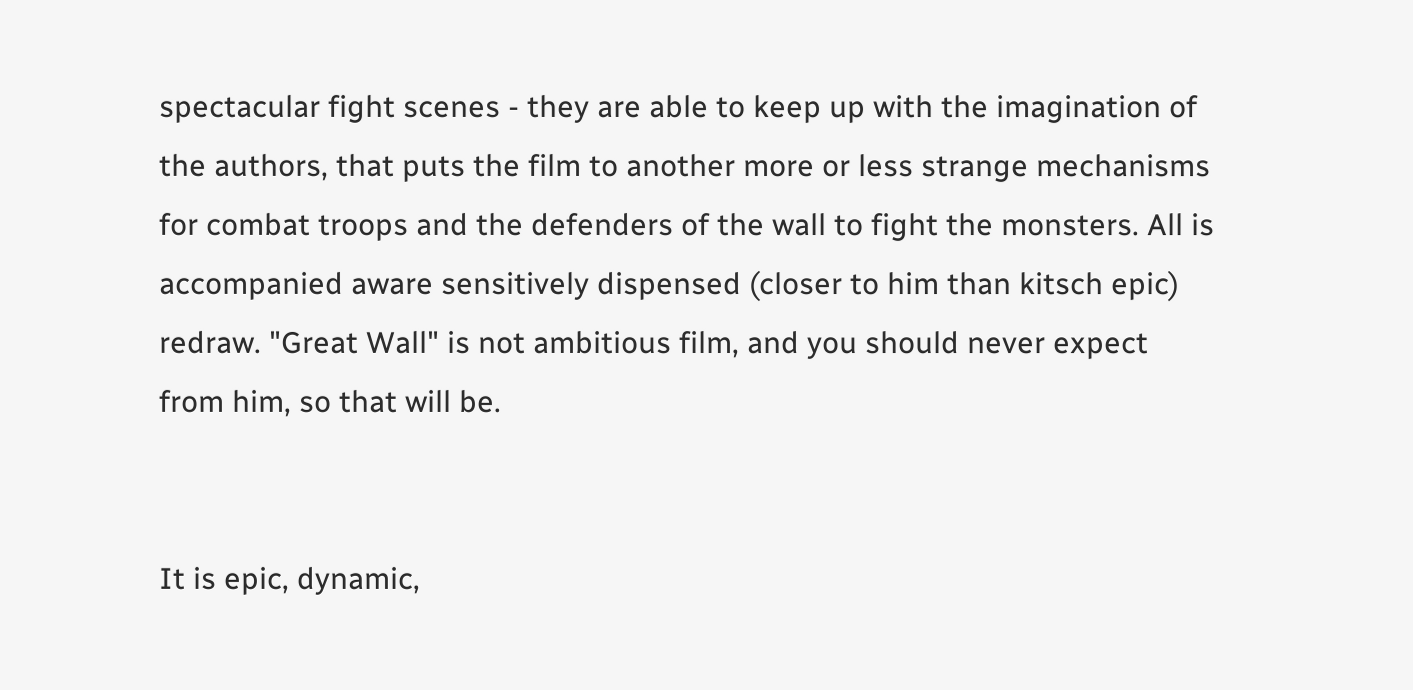spectacular fight scenes - they are able to keep up with the imagination of the authors, that puts the film to another more or less strange mechanisms for combat troops and the defenders of the wall to fight the monsters. All is accompanied aware sensitively dispensed (closer to him than kitsch epic) redraw. "Great Wall" is not ambitious film, and you should never expect from him, so that will be.


It is epic, dynamic,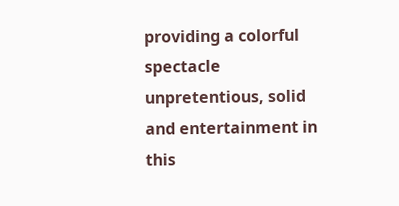providing a colorful spectacle unpretentious, solid and entertainment in this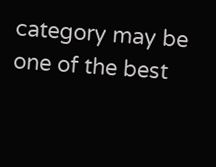category may be one of the best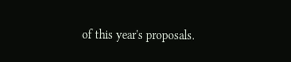of this year's proposals.